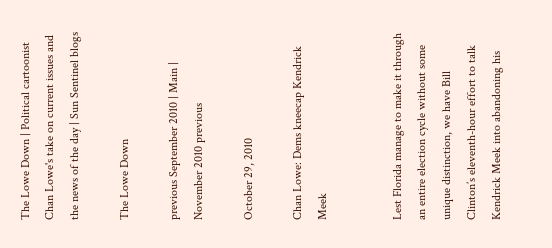The Lowe Down | Political cartoonist Chan Lowe's take on current issues and the news of the day | Sun Sentinel blogs

The Lowe Down

previous September 2010 | Main | November 2010 previous

October 29, 2010

Chan Lowe: Dems kneecap Kendrick Meek


Lest Florida manage to make it through an entire election cycle without some unique distinction, we have Bill Clinton’s eleventh-hour effort to talk Kendrick Meek into abandoning his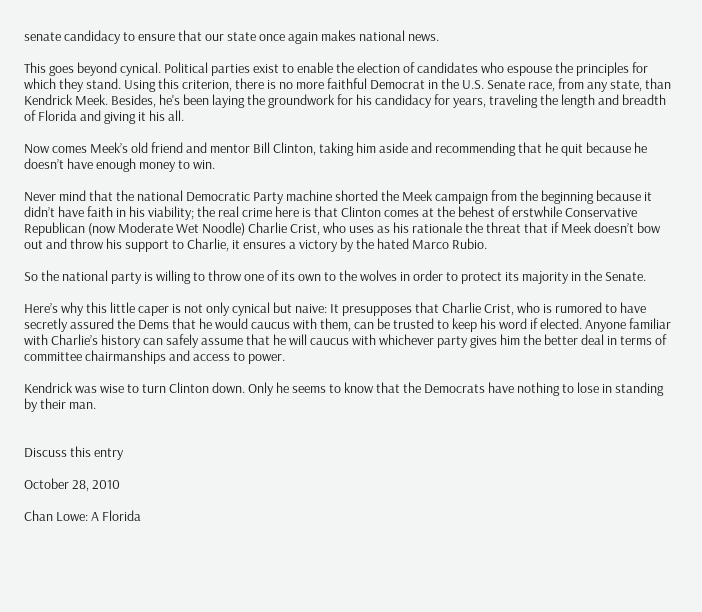senate candidacy to ensure that our state once again makes national news.

This goes beyond cynical. Political parties exist to enable the election of candidates who espouse the principles for which they stand. Using this criterion, there is no more faithful Democrat in the U.S. Senate race, from any state, than Kendrick Meek. Besides, he's been laying the groundwork for his candidacy for years, traveling the length and breadth of Florida and giving it his all.

Now comes Meek’s old friend and mentor Bill Clinton, taking him aside and recommending that he quit because he doesn’t have enough money to win.

Never mind that the national Democratic Party machine shorted the Meek campaign from the beginning because it didn’t have faith in his viability; the real crime here is that Clinton comes at the behest of erstwhile Conservative Republican (now Moderate Wet Noodle) Charlie Crist, who uses as his rationale the threat that if Meek doesn’t bow out and throw his support to Charlie, it ensures a victory by the hated Marco Rubio.

So the national party is willing to throw one of its own to the wolves in order to protect its majority in the Senate.

Here’s why this little caper is not only cynical but naive: It presupposes that Charlie Crist, who is rumored to have secretly assured the Dems that he would caucus with them, can be trusted to keep his word if elected. Anyone familiar with Charlie’s history can safely assume that he will caucus with whichever party gives him the better deal in terms of committee chairmanships and access to power.

Kendrick was wise to turn Clinton down. Only he seems to know that the Democrats have nothing to lose in standing by their man.


Discuss this entry

October 28, 2010

Chan Lowe: A Florida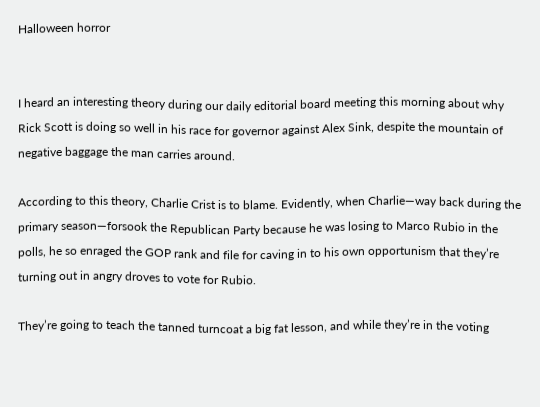Halloween horror


I heard an interesting theory during our daily editorial board meeting this morning about why Rick Scott is doing so well in his race for governor against Alex Sink, despite the mountain of negative baggage the man carries around.

According to this theory, Charlie Crist is to blame. Evidently, when Charlie—way back during the primary season—forsook the Republican Party because he was losing to Marco Rubio in the polls, he so enraged the GOP rank and file for caving in to his own opportunism that they’re turning out in angry droves to vote for Rubio.

They’re going to teach the tanned turncoat a big fat lesson, and while they’re in the voting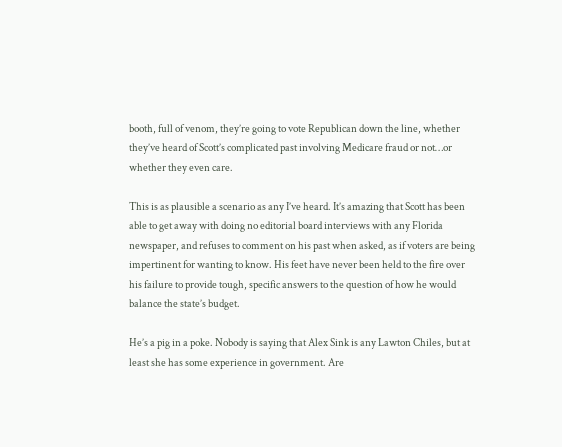booth, full of venom, they’re going to vote Republican down the line, whether they’ve heard of Scott’s complicated past involving Medicare fraud or not…or whether they even care.

This is as plausible a scenario as any I’ve heard. It’s amazing that Scott has been able to get away with doing no editorial board interviews with any Florida newspaper, and refuses to comment on his past when asked, as if voters are being impertinent for wanting to know. His feet have never been held to the fire over his failure to provide tough, specific answers to the question of how he would balance the state’s budget.

He’s a pig in a poke. Nobody is saying that Alex Sink is any Lawton Chiles, but at least she has some experience in government. Are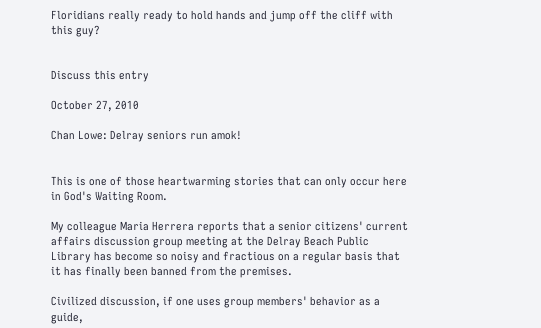Floridians really ready to hold hands and jump off the cliff with this guy?


Discuss this entry

October 27, 2010

Chan Lowe: Delray seniors run amok!


This is one of those heartwarming stories that can only occur here in God's Waiting Room.

My colleague Maria Herrera reports that a senior citizens' current affairs discussion group meeting at the Delray Beach Public Library has become so noisy and fractious on a regular basis that it has finally been banned from the premises.

Civilized discussion, if one uses group members' behavior as a guide,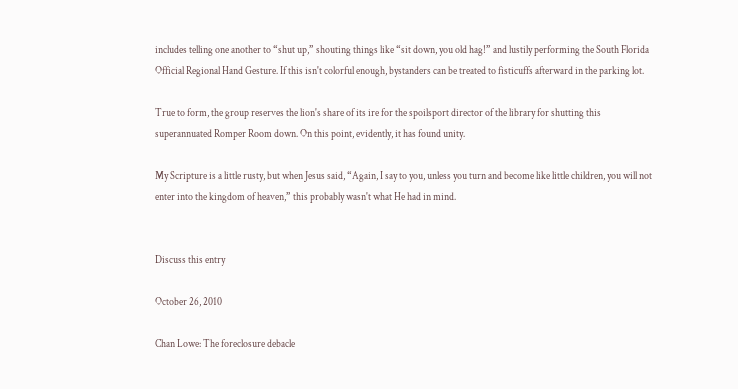includes telling one another to “shut up,” shouting things like “sit down, you old hag!” and lustily performing the South Florida Official Regional Hand Gesture. If this isn't colorful enough, bystanders can be treated to fisticuffs afterward in the parking lot.

True to form, the group reserves the lion's share of its ire for the spoilsport director of the library for shutting this superannuated Romper Room down. On this point, evidently, it has found unity.

My Scripture is a little rusty, but when Jesus said, “Again, I say to you, unless you turn and become like little children, you will not enter into the kingdom of heaven,” this probably wasn't what He had in mind.


Discuss this entry

October 26, 2010

Chan Lowe: The foreclosure debacle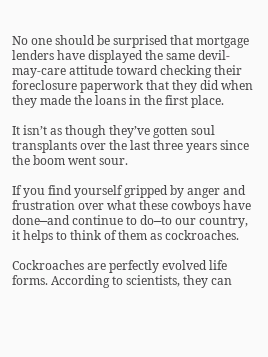No one should be surprised that mortgage lenders have displayed the same devil-may-care attitude toward checking their foreclosure paperwork that they did when they made the loans in the first place.

It isn’t as though they’ve gotten soul transplants over the last three years since the boom went sour.

If you find yourself gripped by anger and frustration over what these cowboys have done⎯and continue to do⎯to our country, it helps to think of them as cockroaches.

Cockroaches are perfectly evolved life forms. According to scientists, they can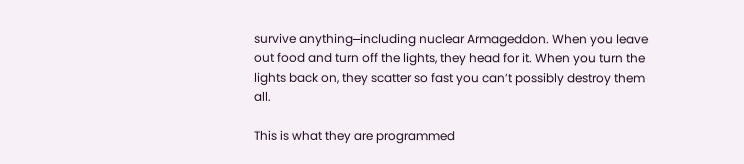survive anything⎯including nuclear Armageddon. When you leave out food and turn off the lights, they head for it. When you turn the lights back on, they scatter so fast you can’t possibly destroy them all.

This is what they are programmed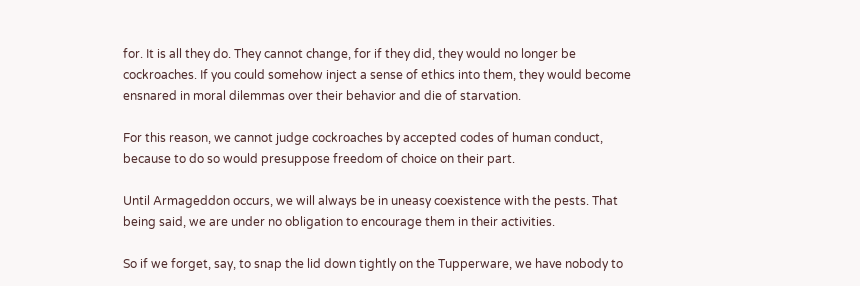for. It is all they do. They cannot change, for if they did, they would no longer be cockroaches. If you could somehow inject a sense of ethics into them, they would become ensnared in moral dilemmas over their behavior and die of starvation.

For this reason, we cannot judge cockroaches by accepted codes of human conduct, because to do so would presuppose freedom of choice on their part.

Until Armageddon occurs, we will always be in uneasy coexistence with the pests. That being said, we are under no obligation to encourage them in their activities.

So if we forget, say, to snap the lid down tightly on the Tupperware, we have nobody to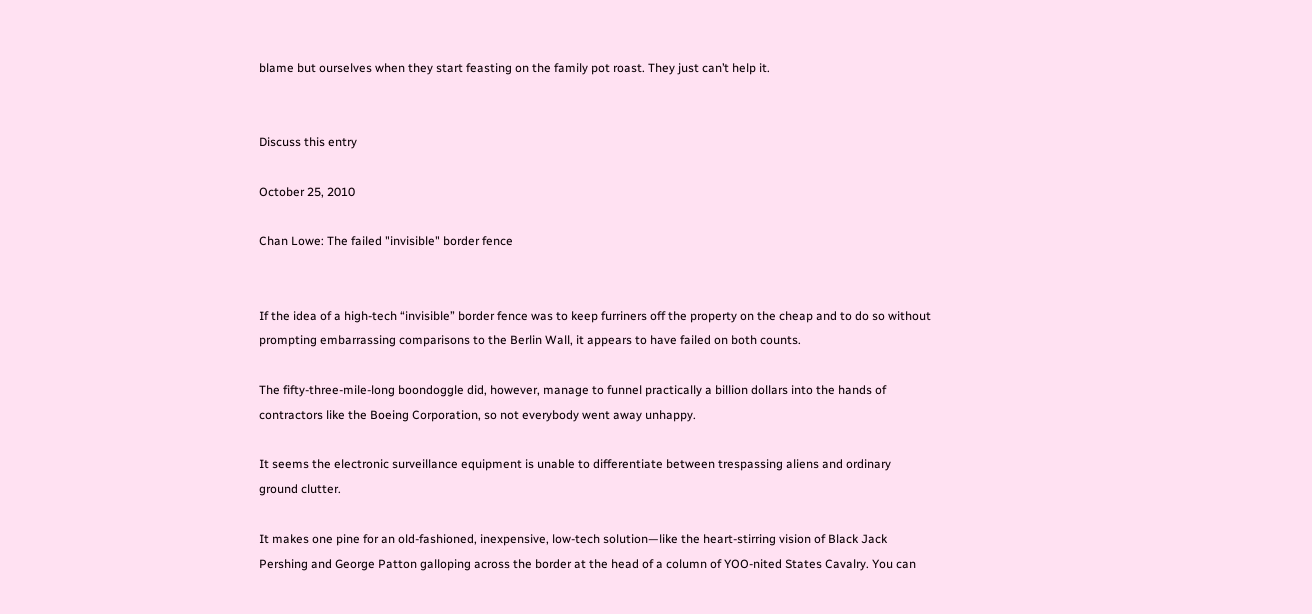blame but ourselves when they start feasting on the family pot roast. They just can’t help it.


Discuss this entry

October 25, 2010

Chan Lowe: The failed "invisible" border fence


If the idea of a high-tech “invisible” border fence was to keep furriners off the property on the cheap and to do so without prompting embarrassing comparisons to the Berlin Wall, it appears to have failed on both counts.

The fifty-three-mile-long boondoggle did, however, manage to funnel practically a billion dollars into the hands of contractors like the Boeing Corporation, so not everybody went away unhappy.

It seems the electronic surveillance equipment is unable to differentiate between trespassing aliens and ordinary ground clutter.

It makes one pine for an old-fashioned, inexpensive, low-tech solution—like the heart-stirring vision of Black Jack Pershing and George Patton galloping across the border at the head of a column of YOO-nited States Cavalry. You can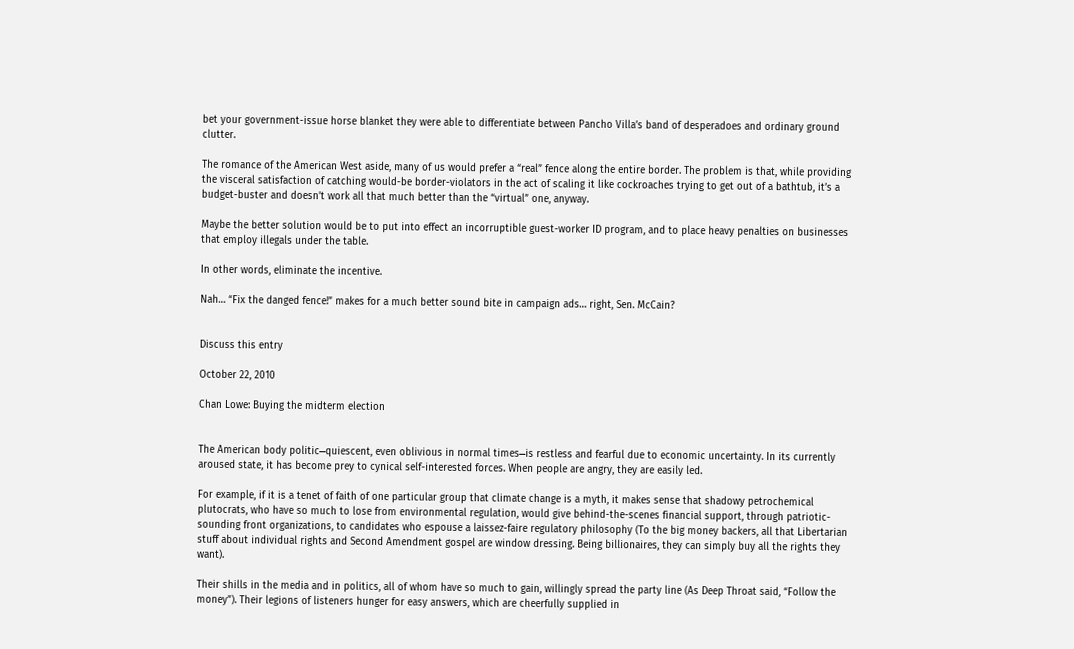bet your government-issue horse blanket they were able to differentiate between Pancho Villa’s band of desperadoes and ordinary ground clutter.

The romance of the American West aside, many of us would prefer a “real” fence along the entire border. The problem is that, while providing the visceral satisfaction of catching would-be border-violators in the act of scaling it like cockroaches trying to get out of a bathtub, it’s a budget-buster and doesn’t work all that much better than the “virtual” one, anyway.

Maybe the better solution would be to put into effect an incorruptible guest-worker ID program, and to place heavy penalties on businesses that employ illegals under the table.

In other words, eliminate the incentive.

Nah… “Fix the danged fence!” makes for a much better sound bite in campaign ads… right, Sen. McCain?


Discuss this entry

October 22, 2010

Chan Lowe: Buying the midterm election


The American body politic⎯quiescent, even oblivious in normal times⎯is restless and fearful due to economic uncertainty. In its currently aroused state, it has become prey to cynical self-interested forces. When people are angry, they are easily led.

For example, if it is a tenet of faith of one particular group that climate change is a myth, it makes sense that shadowy petrochemical plutocrats, who have so much to lose from environmental regulation, would give behind-the-scenes financial support, through patriotic-sounding front organizations, to candidates who espouse a laissez-faire regulatory philosophy (To the big money backers, all that Libertarian stuff about individual rights and Second Amendment gospel are window dressing. Being billionaires, they can simply buy all the rights they want).

Their shills in the media and in politics, all of whom have so much to gain, willingly spread the party line (As Deep Throat said, “Follow the money”). Their legions of listeners hunger for easy answers, which are cheerfully supplied in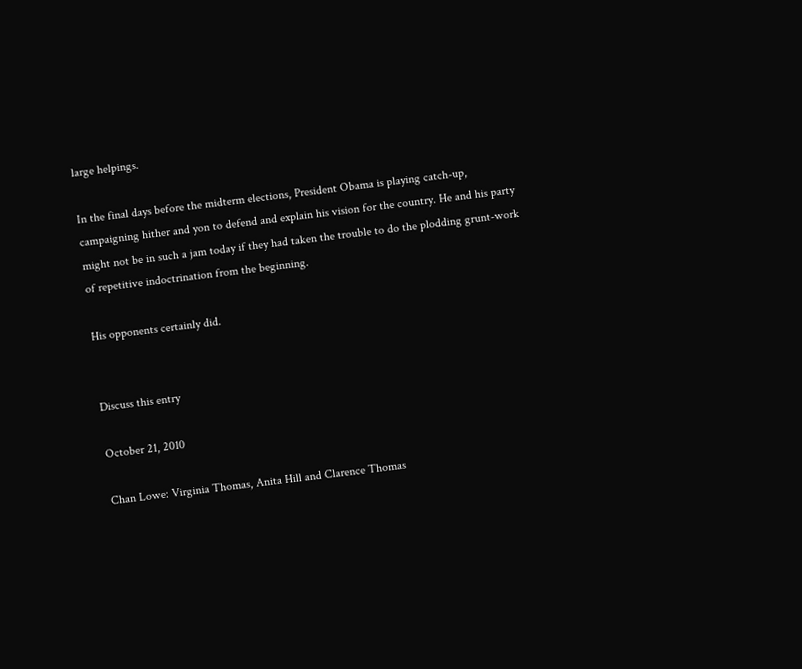large helpings.

In the final days before the midterm elections, President Obama is playing catch-up, campaigning hither and yon to defend and explain his vision for the country. He and his party might not be in such a jam today if they had taken the trouble to do the plodding grunt-work of repetitive indoctrination from the beginning.

His opponents certainly did.


Discuss this entry

October 21, 2010

Chan Lowe: Virginia Thomas, Anita Hill and Clarence Thomas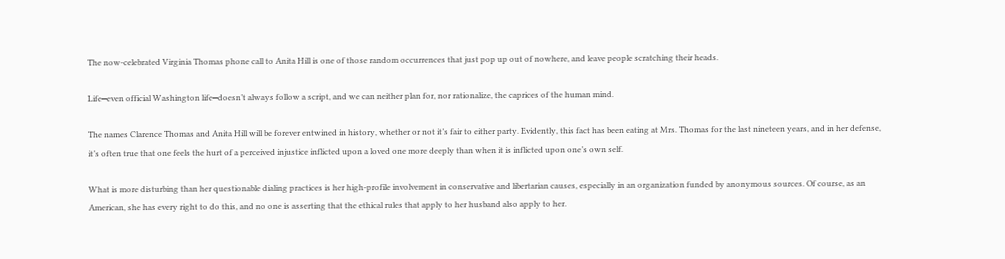The now-celebrated Virginia Thomas phone call to Anita Hill is one of those random occurrences that just pop up out of nowhere, and leave people scratching their heads.

Life⎯even official Washington life⎯doesn’t always follow a script, and we can neither plan for, nor rationalize, the caprices of the human mind.

The names Clarence Thomas and Anita Hill will be forever entwined in history, whether or not it’s fair to either party. Evidently, this fact has been eating at Mrs. Thomas for the last nineteen years, and in her defense, it’s often true that one feels the hurt of a perceived injustice inflicted upon a loved one more deeply than when it is inflicted upon one’s own self.

What is more disturbing than her questionable dialing practices is her high-profile involvement in conservative and libertarian causes, especially in an organization funded by anonymous sources. Of course, as an American, she has every right to do this, and no one is asserting that the ethical rules that apply to her husband also apply to her.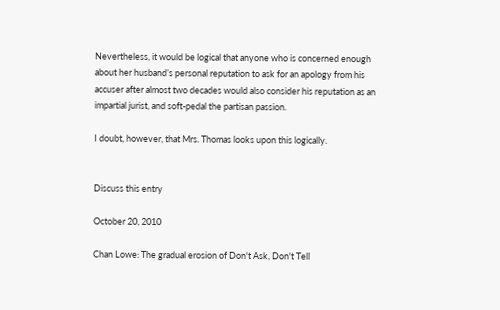Nevertheless, it would be logical that anyone who is concerned enough about her husband’s personal reputation to ask for an apology from his accuser after almost two decades would also consider his reputation as an impartial jurist, and soft-pedal the partisan passion.

I doubt, however, that Mrs. Thomas looks upon this logically.


Discuss this entry

October 20, 2010

Chan Lowe: The gradual erosion of Don't Ask, Don't Tell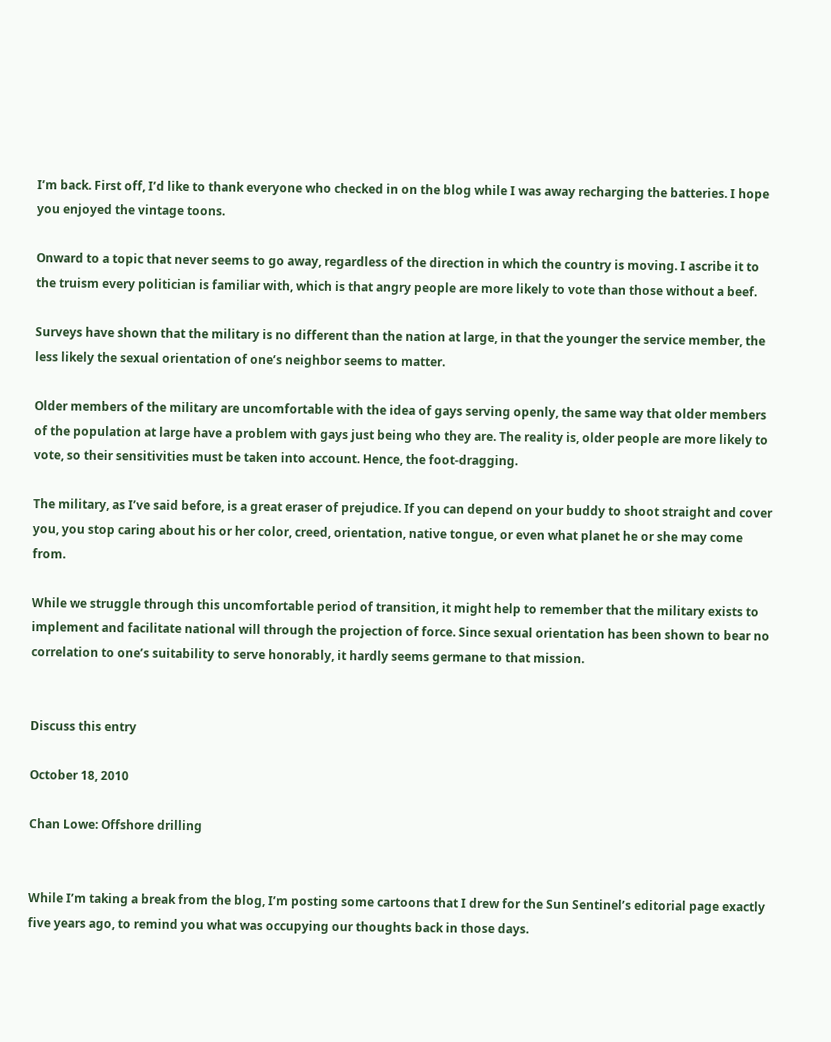I’m back. First off, I’d like to thank everyone who checked in on the blog while I was away recharging the batteries. I hope you enjoyed the vintage toons.

Onward to a topic that never seems to go away, regardless of the direction in which the country is moving. I ascribe it to the truism every politician is familiar with, which is that angry people are more likely to vote than those without a beef.

Surveys have shown that the military is no different than the nation at large, in that the younger the service member, the less likely the sexual orientation of one’s neighbor seems to matter.

Older members of the military are uncomfortable with the idea of gays serving openly, the same way that older members of the population at large have a problem with gays just being who they are. The reality is, older people are more likely to vote, so their sensitivities must be taken into account. Hence, the foot-dragging.

The military, as I’ve said before, is a great eraser of prejudice. If you can depend on your buddy to shoot straight and cover you, you stop caring about his or her color, creed, orientation, native tongue, or even what planet he or she may come from.

While we struggle through this uncomfortable period of transition, it might help to remember that the military exists to implement and facilitate national will through the projection of force. Since sexual orientation has been shown to bear no correlation to one’s suitability to serve honorably, it hardly seems germane to that mission.


Discuss this entry

October 18, 2010

Chan Lowe: Offshore drilling


While I’m taking a break from the blog, I’m posting some cartoons that I drew for the Sun Sentinel’s editorial page exactly five years ago, to remind you what was occupying our thoughts back in those days.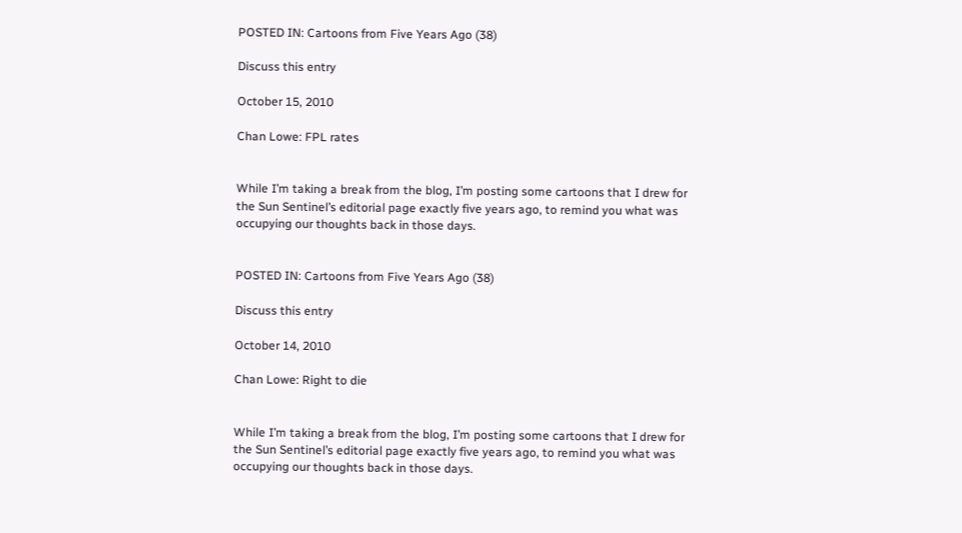POSTED IN: Cartoons from Five Years Ago (38)

Discuss this entry

October 15, 2010

Chan Lowe: FPL rates


While I’m taking a break from the blog, I’m posting some cartoons that I drew for the Sun Sentinel’s editorial page exactly five years ago, to remind you what was occupying our thoughts back in those days.


POSTED IN: Cartoons from Five Years Ago (38)

Discuss this entry

October 14, 2010

Chan Lowe: Right to die


While I’m taking a break from the blog, I’m posting some cartoons that I drew for the Sun Sentinel’s editorial page exactly five years ago, to remind you what was occupying our thoughts back in those days.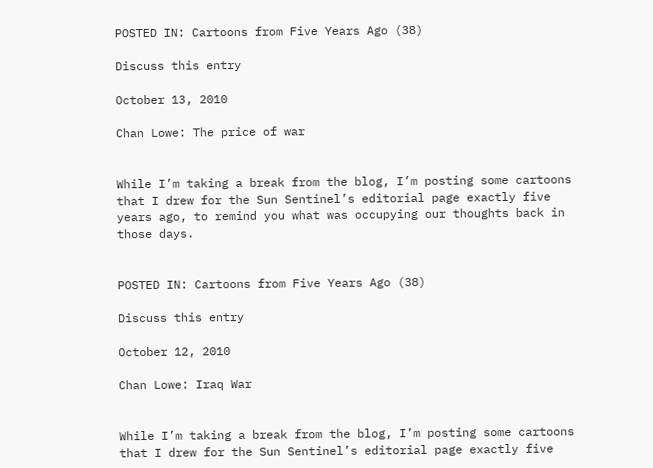POSTED IN: Cartoons from Five Years Ago (38)

Discuss this entry

October 13, 2010

Chan Lowe: The price of war


While I’m taking a break from the blog, I’m posting some cartoons that I drew for the Sun Sentinel’s editorial page exactly five years ago, to remind you what was occupying our thoughts back in those days.


POSTED IN: Cartoons from Five Years Ago (38)

Discuss this entry

October 12, 2010

Chan Lowe: Iraq War


While I’m taking a break from the blog, I’m posting some cartoons that I drew for the Sun Sentinel’s editorial page exactly five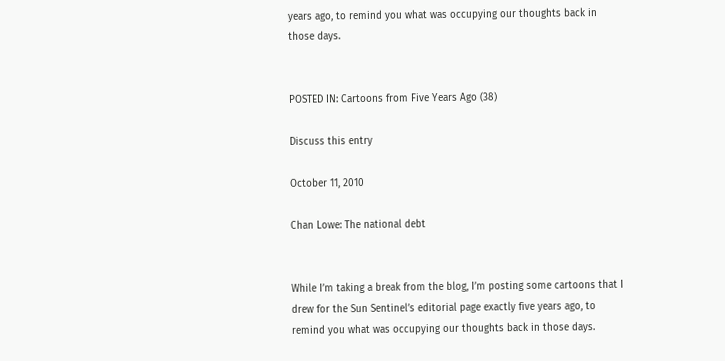years ago, to remind you what was occupying our thoughts back in those days.


POSTED IN: Cartoons from Five Years Ago (38)

Discuss this entry

October 11, 2010

Chan Lowe: The national debt


While I’m taking a break from the blog, I’m posting some cartoons that I drew for the Sun Sentinel’s editorial page exactly five years ago, to remind you what was occupying our thoughts back in those days.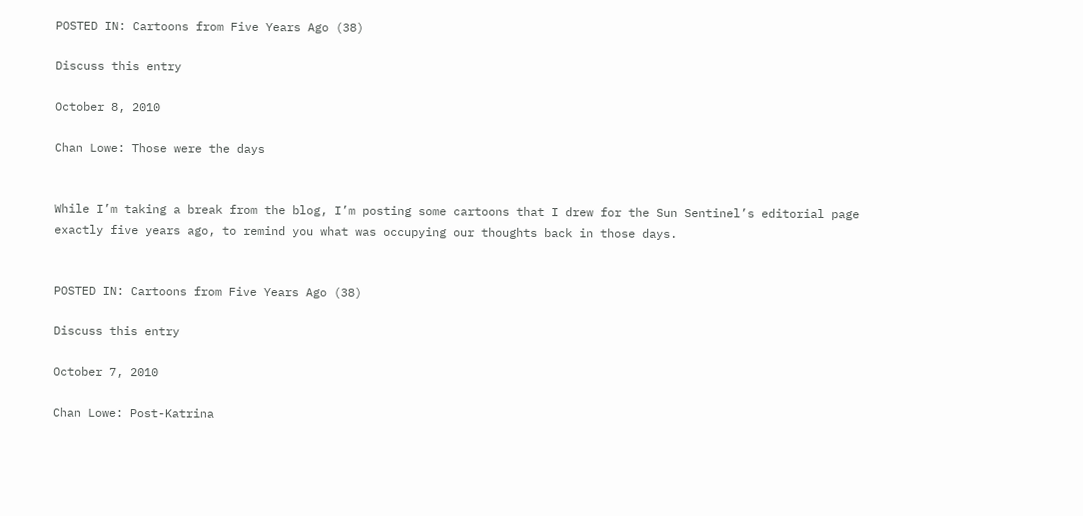POSTED IN: Cartoons from Five Years Ago (38)

Discuss this entry

October 8, 2010

Chan Lowe: Those were the days


While I’m taking a break from the blog, I’m posting some cartoons that I drew for the Sun Sentinel’s editorial page exactly five years ago, to remind you what was occupying our thoughts back in those days.


POSTED IN: Cartoons from Five Years Ago (38)

Discuss this entry

October 7, 2010

Chan Lowe: Post-Katrina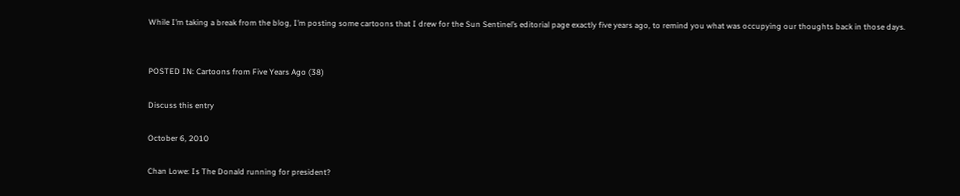While I’m taking a break from the blog, I’m posting some cartoons that I drew for the Sun Sentinel’s editorial page exactly five years ago, to remind you what was occupying our thoughts back in those days.


POSTED IN: Cartoons from Five Years Ago (38)

Discuss this entry

October 6, 2010

Chan Lowe: Is The Donald running for president?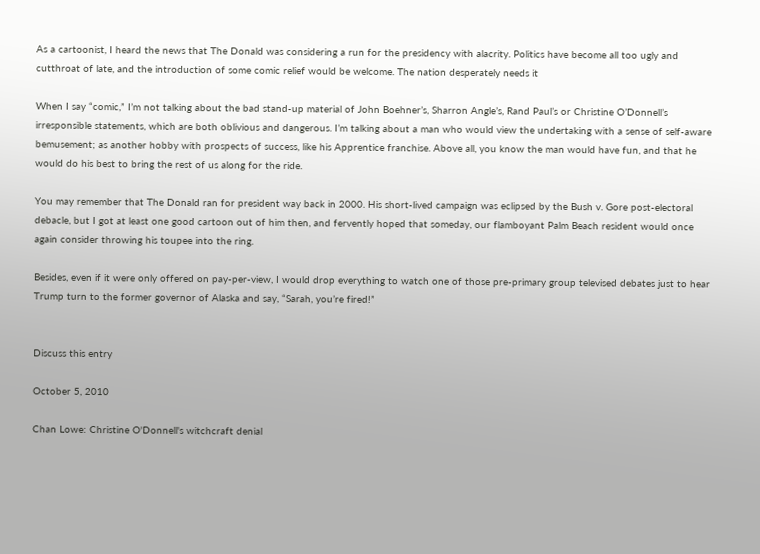As a cartoonist, I heard the news that The Donald was considering a run for the presidency with alacrity. Politics have become all too ugly and cutthroat of late, and the introduction of some comic relief would be welcome. The nation desperately needs it

When I say “comic,” I’m not talking about the bad stand-up material of John Boehner’s, Sharron Angle’s, Rand Paul’s or Christine O’Donnell’s irresponsible statements, which are both oblivious and dangerous. I’m talking about a man who would view the undertaking with a sense of self-aware bemusement; as another hobby with prospects of success, like his Apprentice franchise. Above all, you know the man would have fun, and that he would do his best to bring the rest of us along for the ride.

You may remember that The Donald ran for president way back in 2000. His short-lived campaign was eclipsed by the Bush v. Gore post-electoral debacle, but I got at least one good cartoon out of him then, and fervently hoped that someday, our flamboyant Palm Beach resident would once again consider throwing his toupee into the ring.

Besides, even if it were only offered on pay-per-view, I would drop everything to watch one of those pre-primary group televised debates just to hear Trump turn to the former governor of Alaska and say, “Sarah, you’re fired!”


Discuss this entry

October 5, 2010

Chan Lowe: Christine O'Donnell's witchcraft denial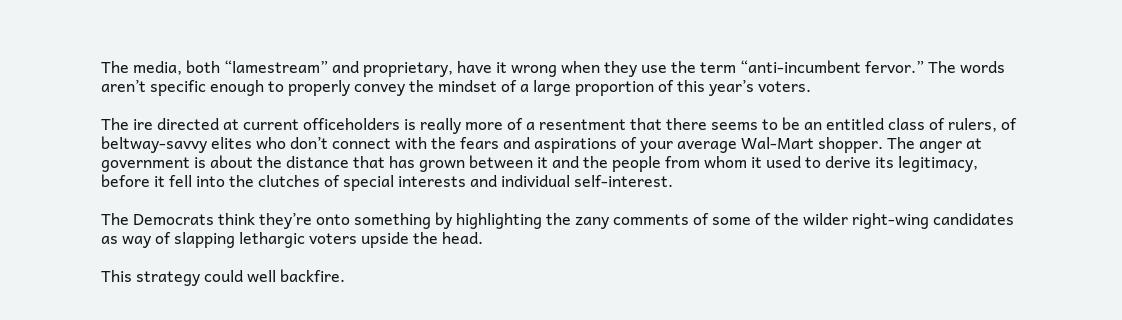The media, both “lamestream” and proprietary, have it wrong when they use the term “anti-incumbent fervor.” The words aren’t specific enough to properly convey the mindset of a large proportion of this year’s voters.

The ire directed at current officeholders is really more of a resentment that there seems to be an entitled class of rulers, of beltway-savvy elites who don’t connect with the fears and aspirations of your average Wal-Mart shopper. The anger at government is about the distance that has grown between it and the people from whom it used to derive its legitimacy, before it fell into the clutches of special interests and individual self-interest.

The Democrats think they’re onto something by highlighting the zany comments of some of the wilder right-wing candidates as way of slapping lethargic voters upside the head.

This strategy could well backfire.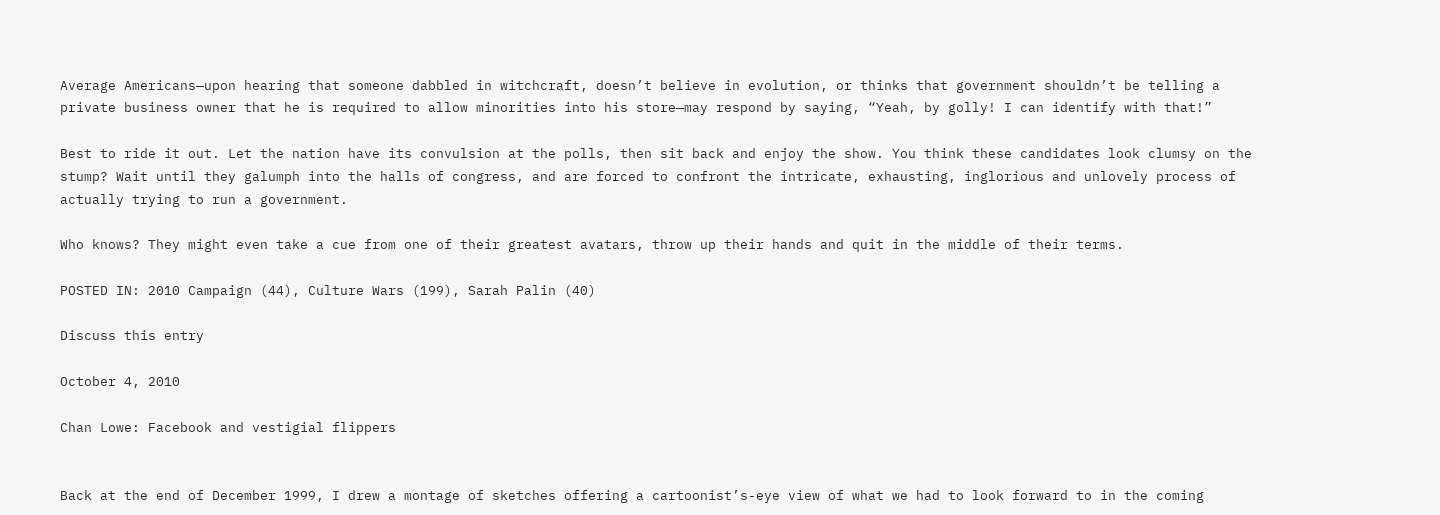Average Americans⎯upon hearing that someone dabbled in witchcraft, doesn’t believe in evolution, or thinks that government shouldn’t be telling a private business owner that he is required to allow minorities into his store⎯may respond by saying, “Yeah, by golly! I can identify with that!”

Best to ride it out. Let the nation have its convulsion at the polls, then sit back and enjoy the show. You think these candidates look clumsy on the stump? Wait until they galumph into the halls of congress, and are forced to confront the intricate, exhausting, inglorious and unlovely process of actually trying to run a government.

Who knows? They might even take a cue from one of their greatest avatars, throw up their hands and quit in the middle of their terms.

POSTED IN: 2010 Campaign (44), Culture Wars (199), Sarah Palin (40)

Discuss this entry

October 4, 2010

Chan Lowe: Facebook and vestigial flippers


Back at the end of December 1999, I drew a montage of sketches offering a cartoonist’s-eye view of what we had to look forward to in the coming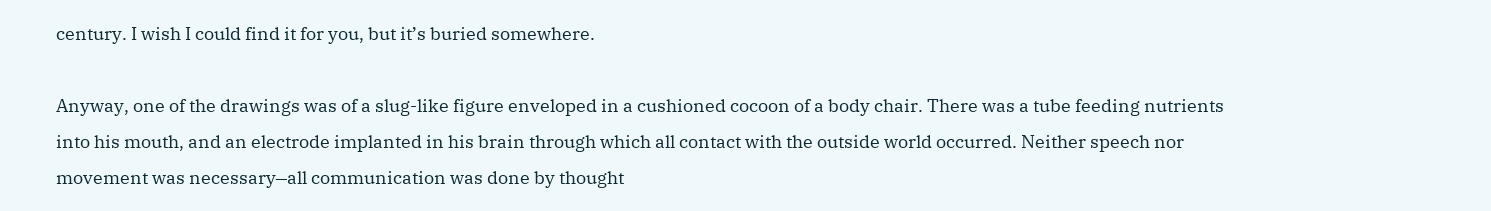century. I wish I could find it for you, but it’s buried somewhere.

Anyway, one of the drawings was of a slug-like figure enveloped in a cushioned cocoon of a body chair. There was a tube feeding nutrients into his mouth, and an electrode implanted in his brain through which all contact with the outside world occurred. Neither speech nor movement was necessary⎯all communication was done by thought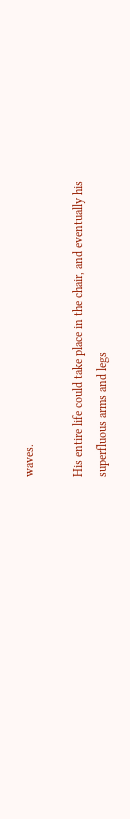waves.

His entire life could take place in the chair, and eventually his superfluous arms and legs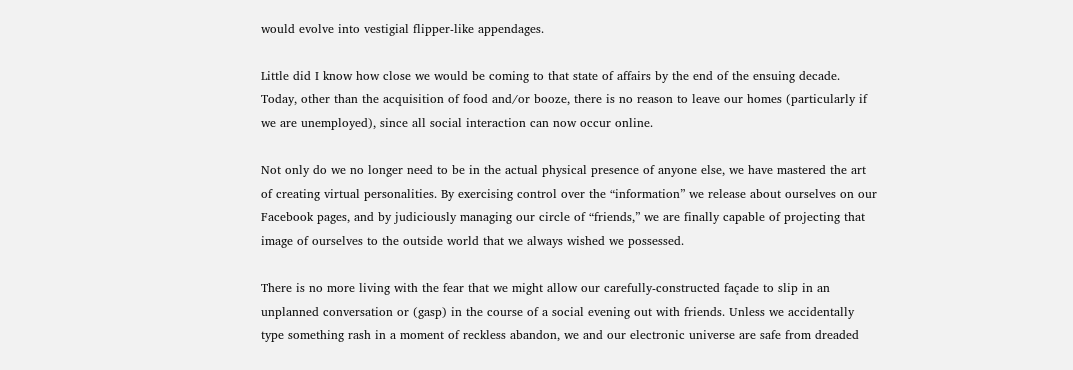would evolve into vestigial flipper-like appendages.

Little did I know how close we would be coming to that state of affairs by the end of the ensuing decade. Today, other than the acquisition of food and/or booze, there is no reason to leave our homes (particularly if we are unemployed), since all social interaction can now occur online.

Not only do we no longer need to be in the actual physical presence of anyone else, we have mastered the art of creating virtual personalities. By exercising control over the “information” we release about ourselves on our Facebook pages, and by judiciously managing our circle of “friends,” we are finally capable of projecting that image of ourselves to the outside world that we always wished we possessed.

There is no more living with the fear that we might allow our carefully-constructed façade to slip in an unplanned conversation or (gasp) in the course of a social evening out with friends. Unless we accidentally type something rash in a moment of reckless abandon, we and our electronic universe are safe from dreaded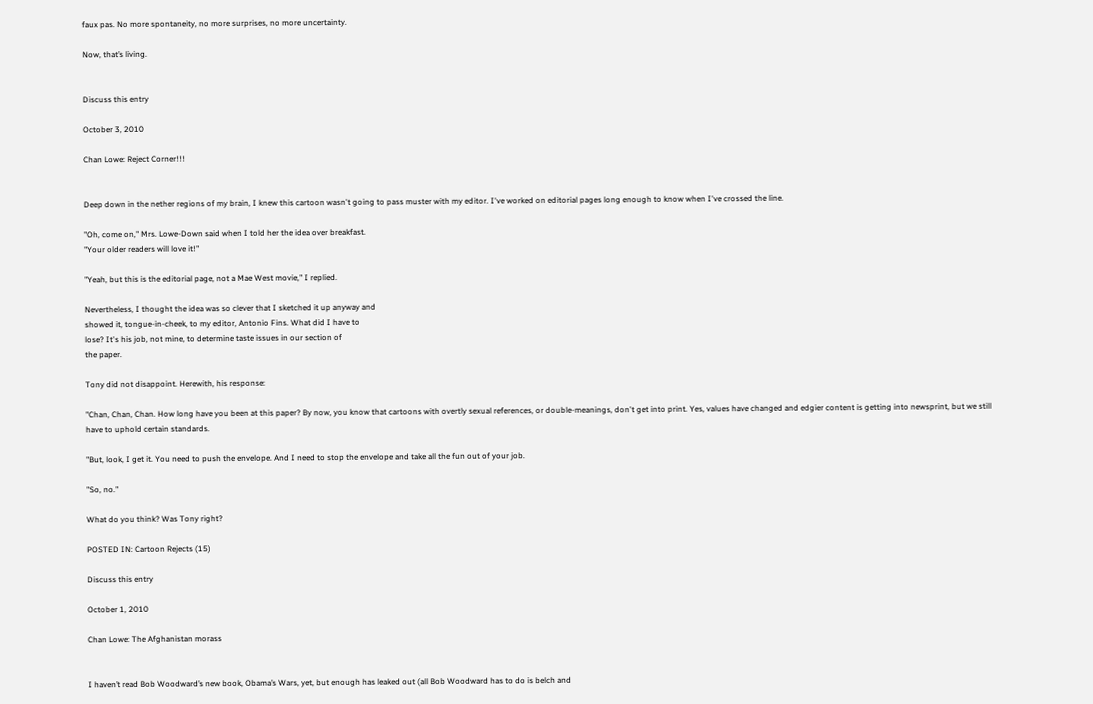faux pas. No more spontaneity, no more surprises, no more uncertainty.

Now, that’s living.


Discuss this entry

October 3, 2010

Chan Lowe: Reject Corner!!!


Deep down in the nether regions of my brain, I knew this cartoon wasn't going to pass muster with my editor. I've worked on editorial pages long enough to know when I've crossed the line.

"Oh, come on," Mrs. Lowe-Down said when I told her the idea over breakfast.
"Your older readers will love it!"

"Yeah, but this is the editorial page, not a Mae West movie," I replied.

Nevertheless, I thought the idea was so clever that I sketched it up anyway and
showed it, tongue-in-cheek, to my editor, Antonio Fins. What did I have to
lose? It's his job, not mine, to determine taste issues in our section of
the paper.

Tony did not disappoint. Herewith, his response:

"Chan, Chan, Chan. How long have you been at this paper? By now, you know that cartoons with overtly sexual references, or double-meanings, don't get into print. Yes, values have changed and edgier content is getting into newsprint, but we still have to uphold certain standards.

"But, look, I get it. You need to push the envelope. And I need to stop the envelope and take all the fun out of your job.

"So, no."

What do you think? Was Tony right?

POSTED IN: Cartoon Rejects (15)

Discuss this entry

October 1, 2010

Chan Lowe: The Afghanistan morass


I haven’t read Bob Woodward’s new book, Obama’s Wars, yet, but enough has leaked out (all Bob Woodward has to do is belch and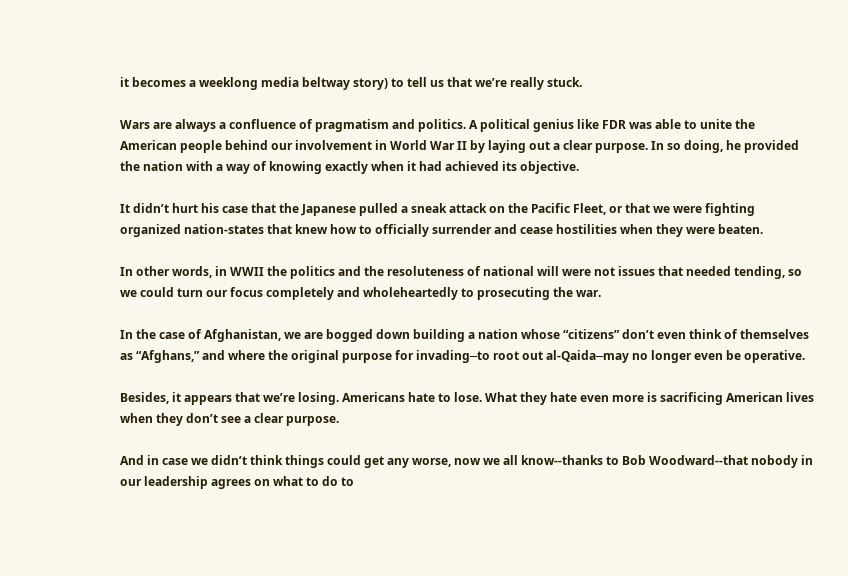it becomes a weeklong media beltway story) to tell us that we’re really stuck.

Wars are always a confluence of pragmatism and politics. A political genius like FDR was able to unite the American people behind our involvement in World War II by laying out a clear purpose. In so doing, he provided the nation with a way of knowing exactly when it had achieved its objective.

It didn’t hurt his case that the Japanese pulled a sneak attack on the Pacific Fleet, or that we were fighting organized nation-states that knew how to officially surrender and cease hostilities when they were beaten.

In other words, in WWII the politics and the resoluteness of national will were not issues that needed tending, so we could turn our focus completely and wholeheartedly to prosecuting the war.

In the case of Afghanistan, we are bogged down building a nation whose “citizens” don’t even think of themselves as “Afghans,” and where the original purpose for invading⎯to root out al-Qaida⎯may no longer even be operative.

Besides, it appears that we’re losing. Americans hate to lose. What they hate even more is sacrificing American lives when they don’t see a clear purpose.

And in case we didn’t think things could get any worse, now we all know--thanks to Bob Woodward--that nobody in our leadership agrees on what to do to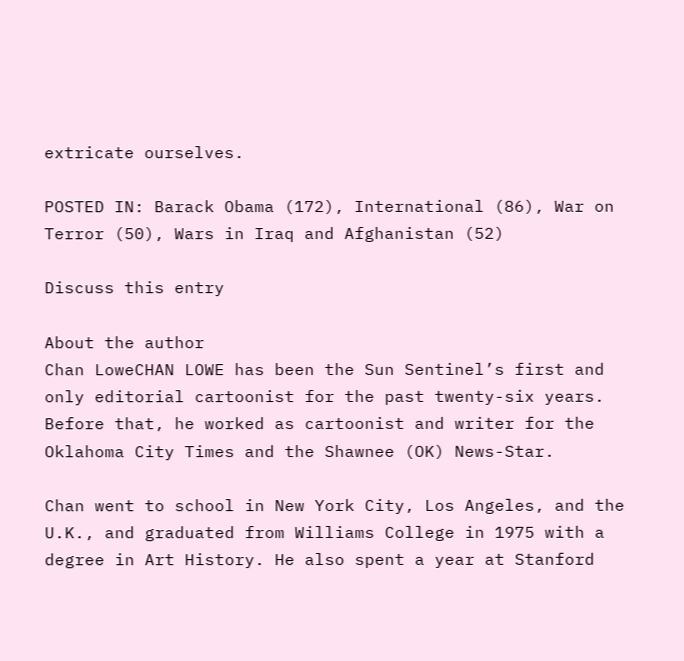extricate ourselves.

POSTED IN: Barack Obama (172), International (86), War on Terror (50), Wars in Iraq and Afghanistan (52)

Discuss this entry

About the author
Chan LoweCHAN LOWE has been the Sun Sentinel’s first and only editorial cartoonist for the past twenty-six years. Before that, he worked as cartoonist and writer for the Oklahoma City Times and the Shawnee (OK) News-Star.

Chan went to school in New York City, Los Angeles, and the U.K., and graduated from Williams College in 1975 with a degree in Art History. He also spent a year at Stanford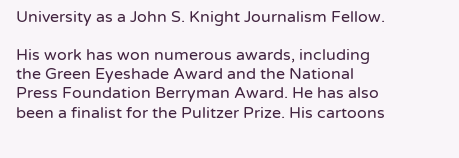University as a John S. Knight Journalism Fellow.

His work has won numerous awards, including the Green Eyeshade Award and the National Press Foundation Berryman Award. He has also been a finalist for the Pulitzer Prize. His cartoons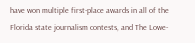have won multiple first-place awards in all of the Florida state journalism contests, and The Lowe-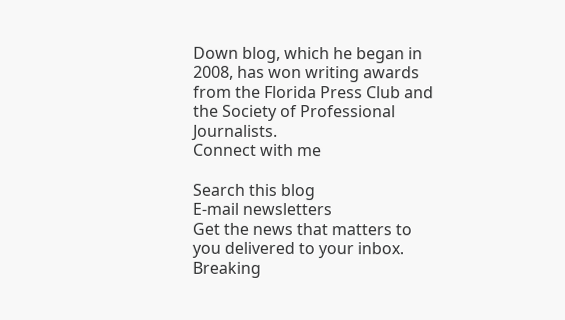Down blog, which he began in 2008, has won writing awards from the Florida Press Club and the Society of Professional Journalists.
Connect with me

Search this blog
E-mail newsletters
Get the news that matters to you delivered to your inbox. Breaking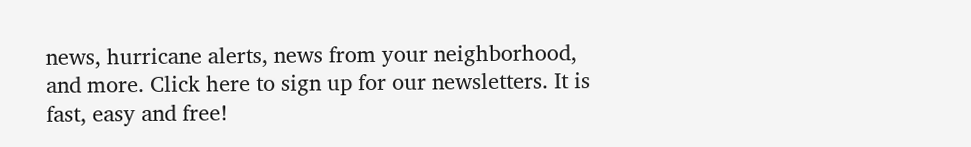news, hurricane alerts, news from your neighborhood, and more. Click here to sign up for our newsletters. It is fast, easy and free!